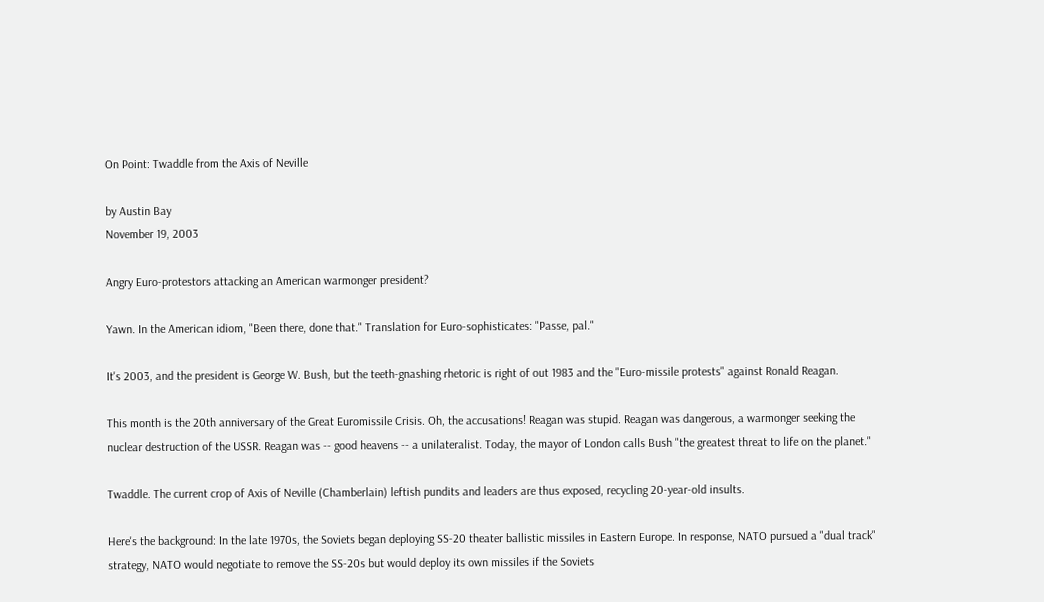On Point: Twaddle from the Axis of Neville

by Austin Bay
November 19, 2003

Angry Euro-protestors attacking an American warmonger president?

Yawn. In the American idiom, "Been there, done that." Translation for Euro-sophisticates: "Passe, pal."

It's 2003, and the president is George W. Bush, but the teeth-gnashing rhetoric is right of out 1983 and the "Euro-missile protests" against Ronald Reagan.

This month is the 20th anniversary of the Great Euromissile Crisis. Oh, the accusations! Reagan was stupid. Reagan was dangerous, a warmonger seeking the nuclear destruction of the USSR. Reagan was -- good heavens -- a unilateralist. Today, the mayor of London calls Bush "the greatest threat to life on the planet."

Twaddle. The current crop of Axis of Neville (Chamberlain) leftish pundits and leaders are thus exposed, recycling 20-year-old insults.

Here's the background: In the late 1970s, the Soviets began deploying SS-20 theater ballistic missiles in Eastern Europe. In response, NATO pursued a "dual track" strategy, NATO would negotiate to remove the SS-20s but would deploy its own missiles if the Soviets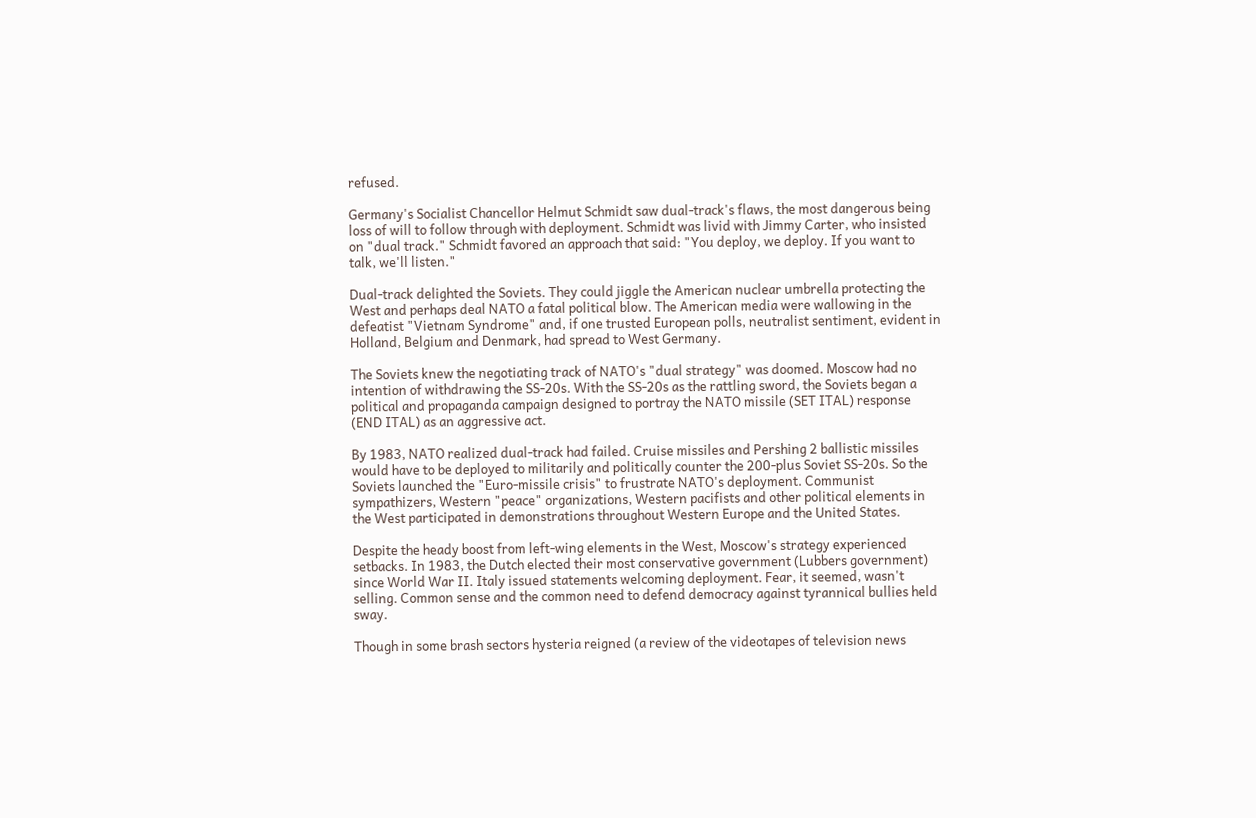refused.

Germany's Socialist Chancellor Helmut Schmidt saw dual-track's flaws, the most dangerous being loss of will to follow through with deployment. Schmidt was livid with Jimmy Carter, who insisted on "dual track." Schmidt favored an approach that said: "You deploy, we deploy. If you want to talk, we'll listen."

Dual-track delighted the Soviets. They could jiggle the American nuclear umbrella protecting the West and perhaps deal NATO a fatal political blow. The American media were wallowing in the defeatist "Vietnam Syndrome" and, if one trusted European polls, neutralist sentiment, evident in Holland, Belgium and Denmark, had spread to West Germany.

The Soviets knew the negotiating track of NATO's "dual strategy" was doomed. Moscow had no intention of withdrawing the SS-20s. With the SS-20s as the rattling sword, the Soviets began a political and propaganda campaign designed to portray the NATO missile (SET ITAL) response (END ITAL) as an aggressive act.

By 1983, NATO realized dual-track had failed. Cruise missiles and Pershing 2 ballistic missiles would have to be deployed to militarily and politically counter the 200-plus Soviet SS-20s. So the Soviets launched the "Euro-missile crisis" to frustrate NATO's deployment. Communist sympathizers, Western "peace" organizations, Western pacifists and other political elements in the West participated in demonstrations throughout Western Europe and the United States.

Despite the heady boost from left-wing elements in the West, Moscow's strategy experienced setbacks. In 1983, the Dutch elected their most conservative government (Lubbers government) since World War II. Italy issued statements welcoming deployment. Fear, it seemed, wasn't selling. Common sense and the common need to defend democracy against tyrannical bullies held sway.

Though in some brash sectors hysteria reigned (a review of the videotapes of television news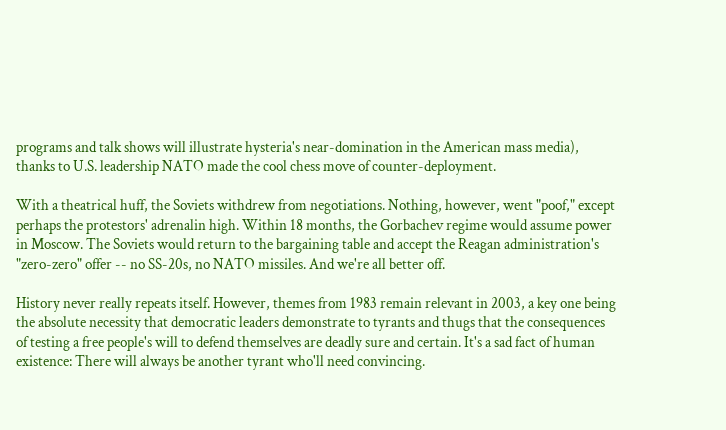programs and talk shows will illustrate hysteria's near-domination in the American mass media), thanks to U.S. leadership NATO made the cool chess move of counter-deployment.

With a theatrical huff, the Soviets withdrew from negotiations. Nothing, however, went "poof," except perhaps the protestors' adrenalin high. Within 18 months, the Gorbachev regime would assume power in Moscow. The Soviets would return to the bargaining table and accept the Reagan administration's "zero-zero" offer -- no SS-20s, no NATO missiles. And we're all better off.

History never really repeats itself. However, themes from 1983 remain relevant in 2003, a key one being the absolute necessity that democratic leaders demonstrate to tyrants and thugs that the consequences of testing a free people's will to defend themselves are deadly sure and certain. It's a sad fact of human existence: There will always be another tyrant who'll need convincing.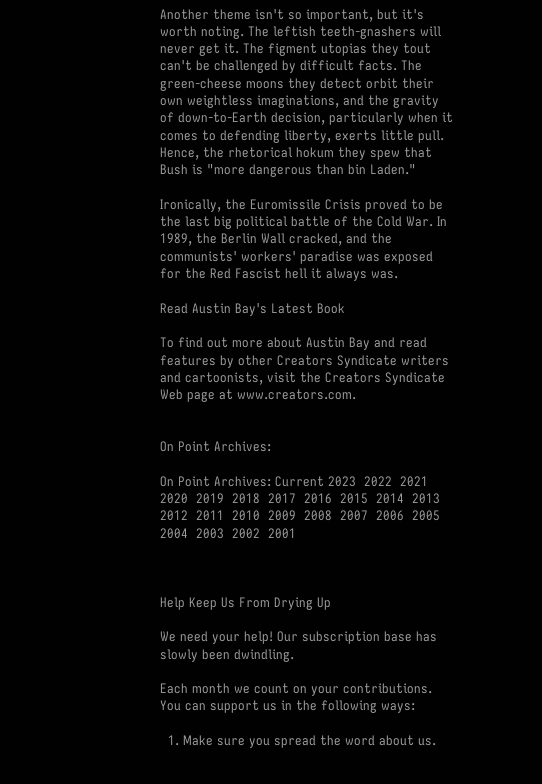Another theme isn't so important, but it's worth noting. The leftish teeth-gnashers will never get it. The figment utopias they tout can't be challenged by difficult facts. The green-cheese moons they detect orbit their own weightless imaginations, and the gravity of down-to-Earth decision, particularly when it comes to defending liberty, exerts little pull. Hence, the rhetorical hokum they spew that Bush is "more dangerous than bin Laden."

Ironically, the Euromissile Crisis proved to be the last big political battle of the Cold War. In 1989, the Berlin Wall cracked, and the communists' workers' paradise was exposed for the Red Fascist hell it always was.

Read Austin Bay's Latest Book

To find out more about Austin Bay and read features by other Creators Syndicate writers and cartoonists, visit the Creators Syndicate Web page at www.creators.com.


On Point Archives:

On Point Archives: Current 2023  2022  2021  2020  2019  2018  2017  2016  2015  2014  2013  2012  2011  2010  2009  2008  2007  2006  2005  2004  2003  2002  2001



Help Keep Us From Drying Up

We need your help! Our subscription base has slowly been dwindling.

Each month we count on your contributions. You can support us in the following ways:

  1. Make sure you spread the word about us.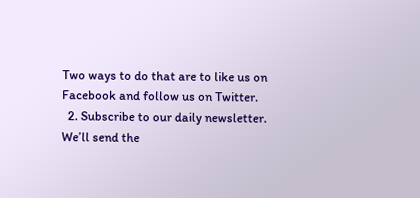Two ways to do that are to like us on Facebook and follow us on Twitter.
  2. Subscribe to our daily newsletter. We’ll send the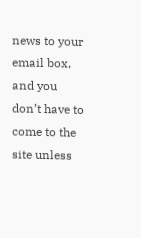news to your email box, and you don’t have to come to the site unless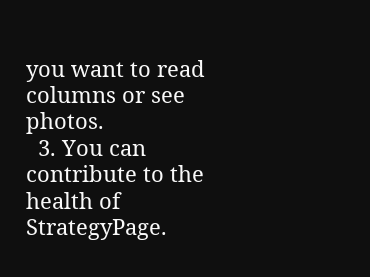you want to read columns or see photos.
  3. You can contribute to the health of StrategyPage.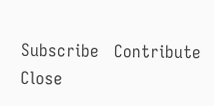Subscribe   Contribute   Close